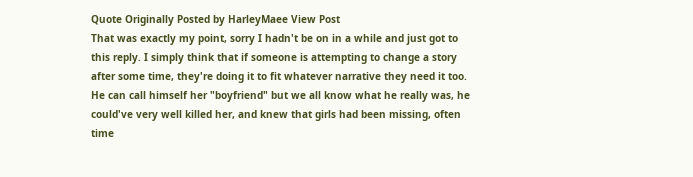Quote Originally Posted by HarleyMaee View Post
That was exactly my point, sorry I hadn't be on in a while and just got to this reply. I simply think that if someone is attempting to change a story after some time, they're doing it to fit whatever narrative they need it too. He can call himself her "boyfriend" but we all know what he really was, he could've very well killed her, and knew that girls had been missing, often time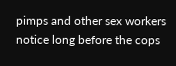pimps and other sex workers notice long before the cops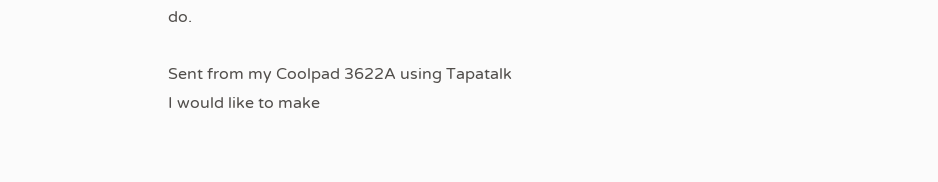do.

Sent from my Coolpad 3622A using Tapatalk
I would like to make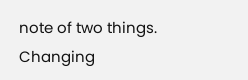note of two things.
Changing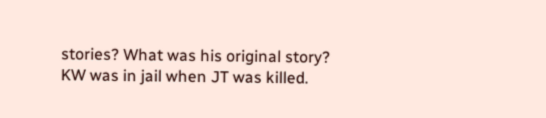stories? What was his original story?
KW was in jail when JT was killed.